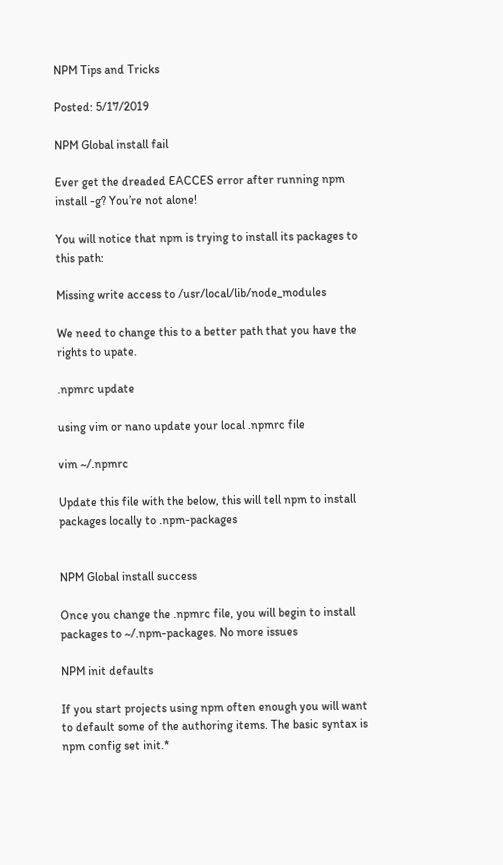NPM Tips and Tricks

Posted: 5/17/2019

NPM Global install fail

Ever get the dreaded EACCES error after running npm install -g? You’re not alone!

You will notice that npm is trying to install its packages to this path:

Missing write access to /usr/local/lib/node_modules

We need to change this to a better path that you have the rights to upate.

.npmrc update

using vim or nano update your local .npmrc file

vim ~/.npmrc

Update this file with the below, this will tell npm to install packages locally to .npm-packages


NPM Global install success

Once you change the .npmrc file, you will begin to install packages to ~/.npm-packages. No more issues

NPM init defaults

If you start projects using npm often enough you will want to default some of the authoring items. The basic syntax is npm config set init.*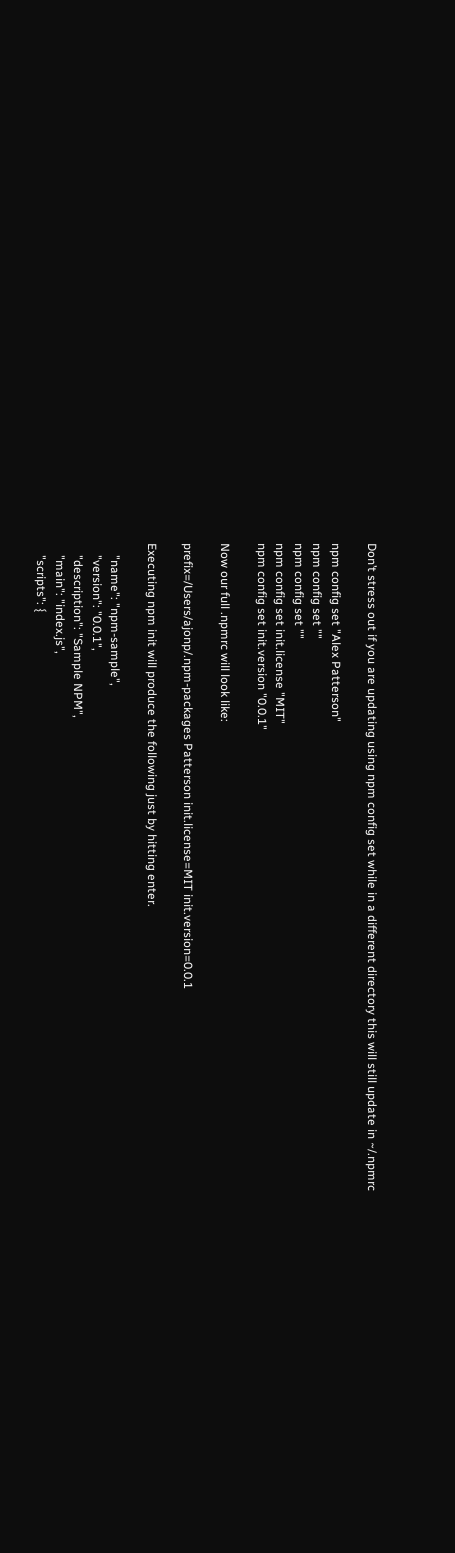Don’t stress out if you are updating using npm config set while in a different directory this will still update in ~/.npmrc

npm config set "Alex Patterson"
npm config set ""
npm config set ""
npm config set init.license "MIT"
npm config set init.version "0.0.1"

Now our full .npmrc will look like:

prefix=/Users/ajonp/.npm-packages Patterson init.license=MIT init.version=0.0.1

Executing npm init will produce the following just by hitting enter.

    "name": "npm-sample",
    "version": "0.0.1",
    "description": "Sample NPM",
    "main": "index.js",
    "scripts": {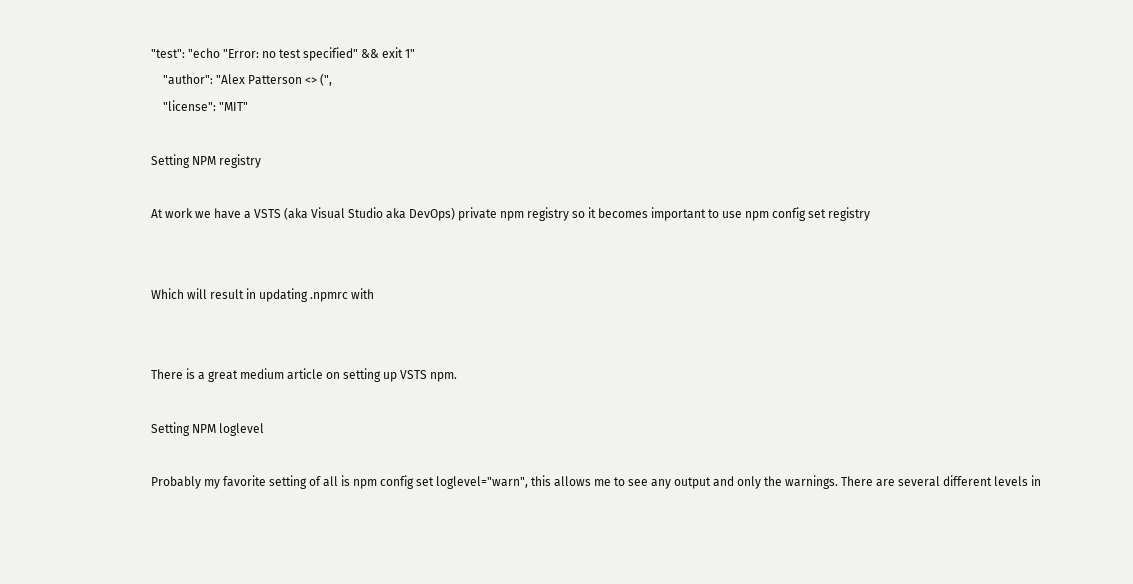"test": "echo "Error: no test specified" && exit 1"
    "author": "Alex Patterson <> (",
    "license": "MIT"

Setting NPM registry

At work we have a VSTS (aka Visual Studio aka DevOps) private npm registry so it becomes important to use npm config set registry


Which will result in updating .npmrc with


There is a great medium article on setting up VSTS npm.

Setting NPM loglevel

Probably my favorite setting of all is npm config set loglevel="warn", this allows me to see any output and only the warnings. There are several different levels in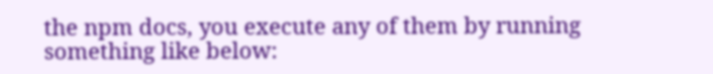the npm docs, you execute any of them by running something like below: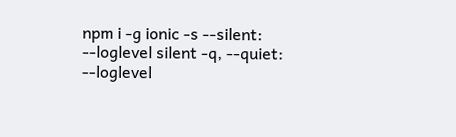npm i -g ionic -s --silent: --loglevel silent -q, --quiet: --loglevel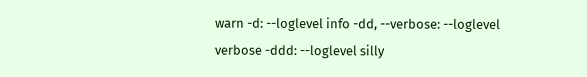warn -d: --loglevel info -dd, --verbose: --loglevel verbose -ddd: --loglevel silly